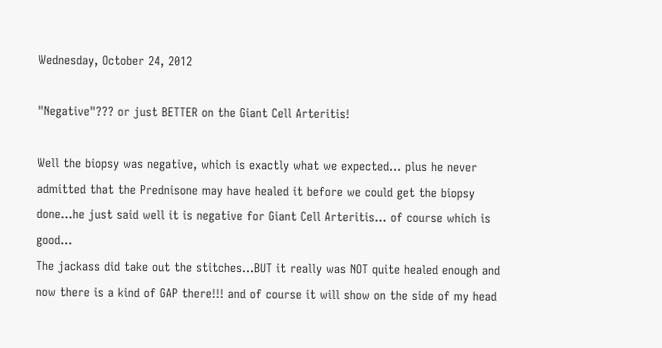Wednesday, October 24, 2012

"Negative"??? or just BETTER on the Giant Cell Arteritis!

Well the biopsy was negative, which is exactly what we expected... plus he never admitted that the Prednisone may have healed it before we could get the biopsy done...he just said well it is negative for Giant Cell Arteritis... of course which is good...
The jackass did take out the stitches...BUT it really was NOT quite healed enough and now there is a kind of GAP there!!! and of course it will show on the side of my head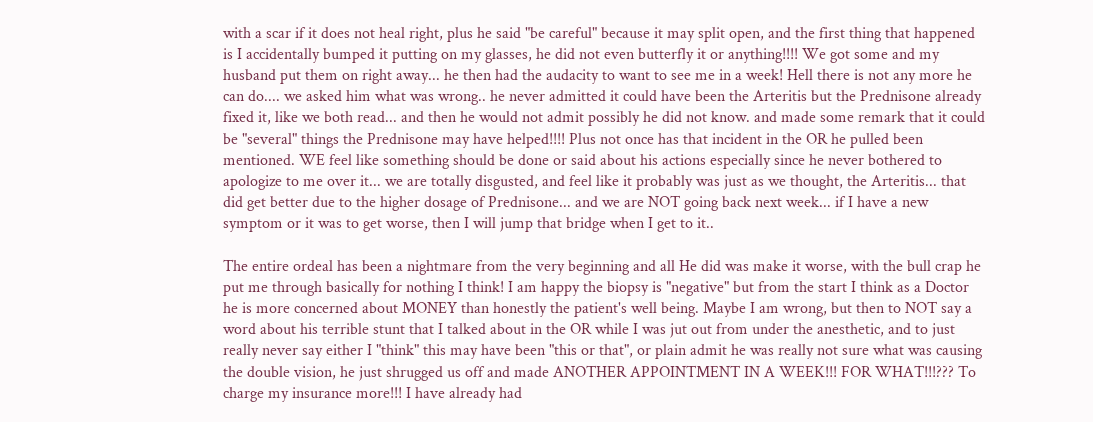with a scar if it does not heal right, plus he said "be careful" because it may split open, and the first thing that happened is I accidentally bumped it putting on my glasses, he did not even butterfly it or anything!!!! We got some and my husband put them on right away... he then had the audacity to want to see me in a week! Hell there is not any more he can do.... we asked him what was wrong.. he never admitted it could have been the Arteritis but the Prednisone already fixed it, like we both read... and then he would not admit possibly he did not know. and made some remark that it could be "several" things the Prednisone may have helped!!!! Plus not once has that incident in the OR he pulled been mentioned. WE feel like something should be done or said about his actions especially since he never bothered to apologize to me over it... we are totally disgusted, and feel like it probably was just as we thought, the Arteritis... that did get better due to the higher dosage of Prednisone... and we are NOT going back next week... if I have a new symptom or it was to get worse, then I will jump that bridge when I get to it..

The entire ordeal has been a nightmare from the very beginning and all He did was make it worse, with the bull crap he put me through basically for nothing I think! I am happy the biopsy is "negative" but from the start I think as a Doctor he is more concerned about MONEY than honestly the patient's well being. Maybe I am wrong, but then to NOT say a word about his terrible stunt that I talked about in the OR while I was jut out from under the anesthetic, and to just really never say either I "think" this may have been "this or that", or plain admit he was really not sure what was causing the double vision, he just shrugged us off and made ANOTHER APPOINTMENT IN A WEEK!!! FOR WHAT!!!??? To charge my insurance more!!! I have already had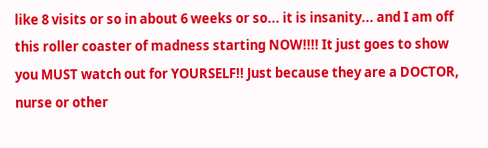like 8 visits or so in about 6 weeks or so... it is insanity... and I am off this roller coaster of madness starting NOW!!!! It just goes to show you MUST watch out for YOURSELF!! Just because they are a DOCTOR, nurse or other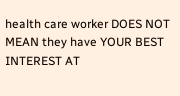health care worker DOES NOT MEAN they have YOUR BEST INTEREST AT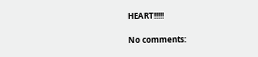HEART!!!!!

No comments: